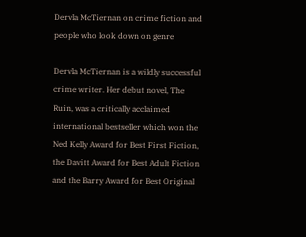Dervla McTiernan on crime fiction and people who look down on genre

Dervla McTiernan is a wildly successful crime writer. Her debut novel, The Ruin, was a critically acclaimed international bestseller which won the Ned Kelly Award for Best First Fiction, the Davitt Award for Best Adult Fiction and the Barry Award for Best Original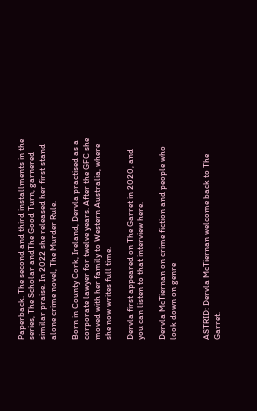Paperback. The second and third installments in the series, The Scholar andThe Good Turn, garnered similar praise. In 2022 she released her first stand alone crime novel, The Murder Rule.

Born in County Cork, Ireland, Dervla practised as a corporate lawyer for twelve years. After the GFC she moved with her family to Western Australia, where she now writes full time.

Dervla first appeared on The Garret in 2020, and you can listen to that interview here.

Dervla McTiernan on crime fiction and people who look down on genre


ASTRID: Dervla McTiernan welcome back to The Garret.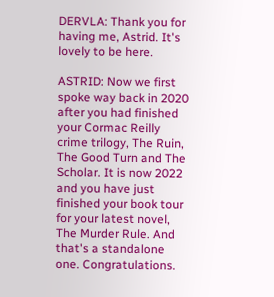DERVLA: Thank you for having me, Astrid. It's lovely to be here.

ASTRID: Now we first spoke way back in 2020 after you had finished your Cormac Reilly crime trilogy, The Ruin, The Good Turn and The Scholar. It is now 2022 and you have just finished your book tour for your latest novel, The Murder Rule. And that's a standalone one. Congratulations.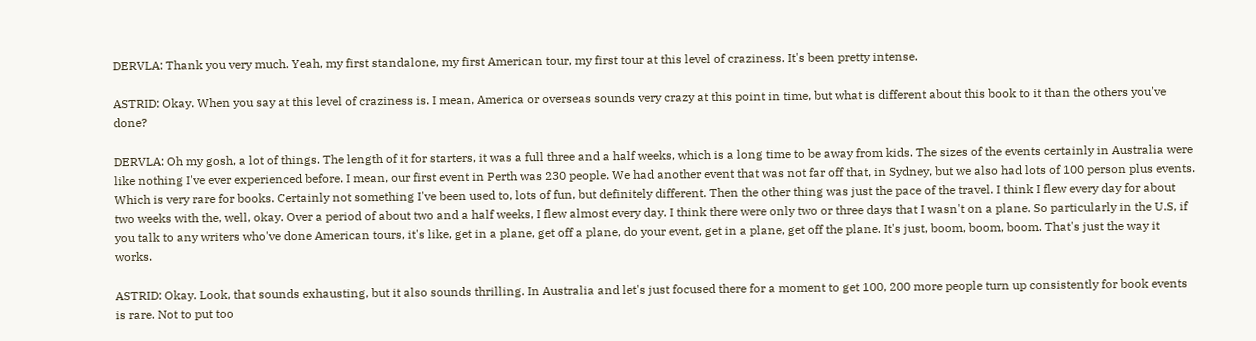DERVLA: Thank you very much. Yeah, my first standalone, my first American tour, my first tour at this level of craziness. It's been pretty intense.

ASTRID: Okay. When you say at this level of craziness is. I mean, America or overseas sounds very crazy at this point in time, but what is different about this book to it than the others you've done?

DERVLA: Oh my gosh, a lot of things. The length of it for starters, it was a full three and a half weeks, which is a long time to be away from kids. The sizes of the events certainly in Australia were like nothing I've ever experienced before. I mean, our first event in Perth was 230 people. We had another event that was not far off that, in Sydney, but we also had lots of 100 person plus events. Which is very rare for books. Certainly not something I've been used to, lots of fun, but definitely different. Then the other thing was just the pace of the travel. I think I flew every day for about two weeks with the, well, okay. Over a period of about two and a half weeks, I flew almost every day. I think there were only two or three days that I wasn't on a plane. So particularly in the U.S, if you talk to any writers who've done American tours, it's like, get in a plane, get off a plane, do your event, get in a plane, get off the plane. It's just, boom, boom, boom. That's just the way it works.

ASTRID: Okay. Look, that sounds exhausting, but it also sounds thrilling. In Australia and let's just focused there for a moment to get 100, 200 more people turn up consistently for book events is rare. Not to put too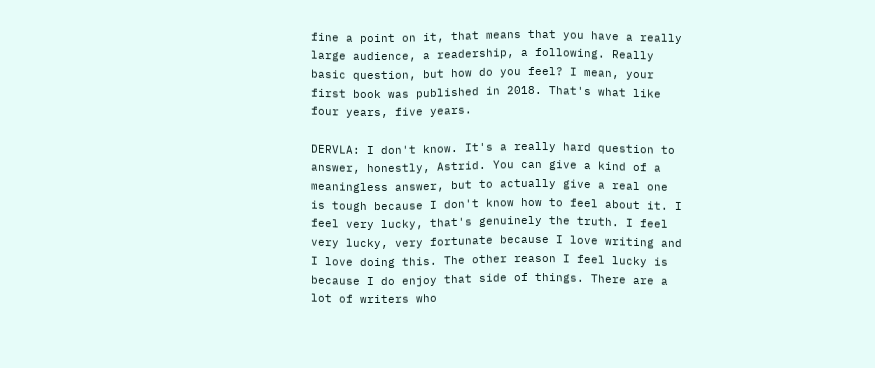fine a point on it, that means that you have a really large audience, a readership, a following. Really basic question, but how do you feel? I mean, your first book was published in 2018. That's what like four years, five years.

DERVLA: I don't know. It's a really hard question to answer, honestly, Astrid. You can give a kind of a meaningless answer, but to actually give a real one is tough because I don't know how to feel about it. I feel very lucky, that's genuinely the truth. I feel very lucky, very fortunate because I love writing and I love doing this. The other reason I feel lucky is because I do enjoy that side of things. There are a lot of writers who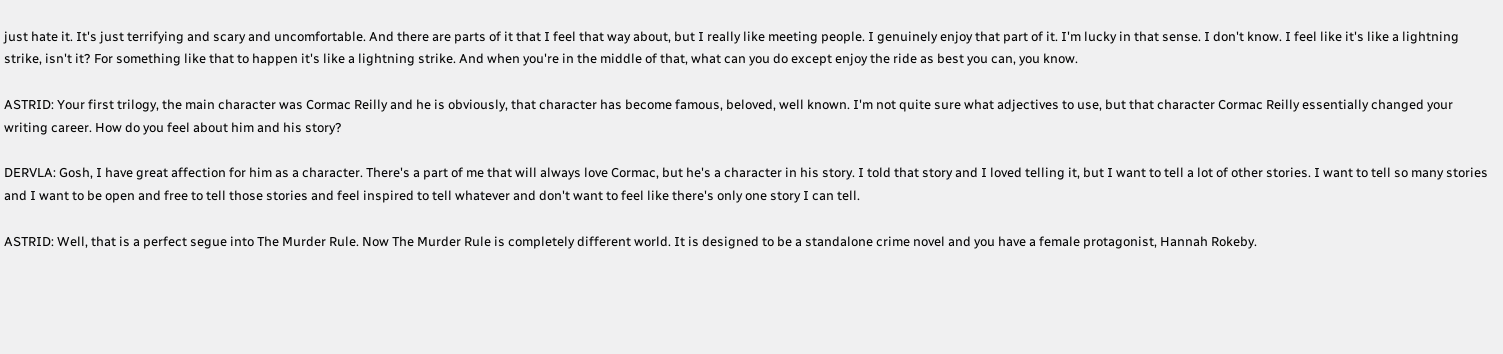just hate it. It's just terrifying and scary and uncomfortable. And there are parts of it that I feel that way about, but I really like meeting people. I genuinely enjoy that part of it. I'm lucky in that sense. I don't know. I feel like it's like a lightning strike, isn't it? For something like that to happen it's like a lightning strike. And when you're in the middle of that, what can you do except enjoy the ride as best you can, you know.

ASTRID: Your first trilogy, the main character was Cormac Reilly and he is obviously, that character has become famous, beloved, well known. I'm not quite sure what adjectives to use, but that character Cormac Reilly essentially changed your writing career. How do you feel about him and his story?

DERVLA: Gosh, I have great affection for him as a character. There's a part of me that will always love Cormac, but he's a character in his story. I told that story and I loved telling it, but I want to tell a lot of other stories. I want to tell so many stories and I want to be open and free to tell those stories and feel inspired to tell whatever and don't want to feel like there's only one story I can tell.

ASTRID: Well, that is a perfect segue into The Murder Rule. Now The Murder Rule is completely different world. It is designed to be a standalone crime novel and you have a female protagonist, Hannah Rokeby.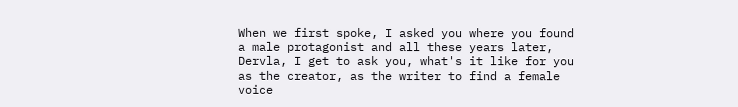When we first spoke, I asked you where you found a male protagonist and all these years later, Dervla, I get to ask you, what's it like for you as the creator, as the writer to find a female voice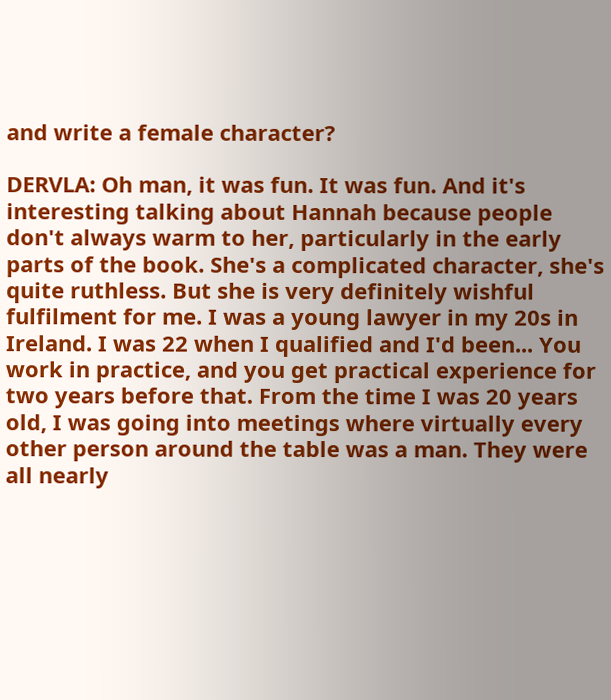and write a female character?

DERVLA: Oh man, it was fun. It was fun. And it's interesting talking about Hannah because people don't always warm to her, particularly in the early parts of the book. She's a complicated character, she's quite ruthless. But she is very definitely wishful fulfilment for me. I was a young lawyer in my 20s in Ireland. I was 22 when I qualified and I'd been... You work in practice, and you get practical experience for two years before that. From the time I was 20 years old, I was going into meetings where virtually every other person around the table was a man. They were all nearly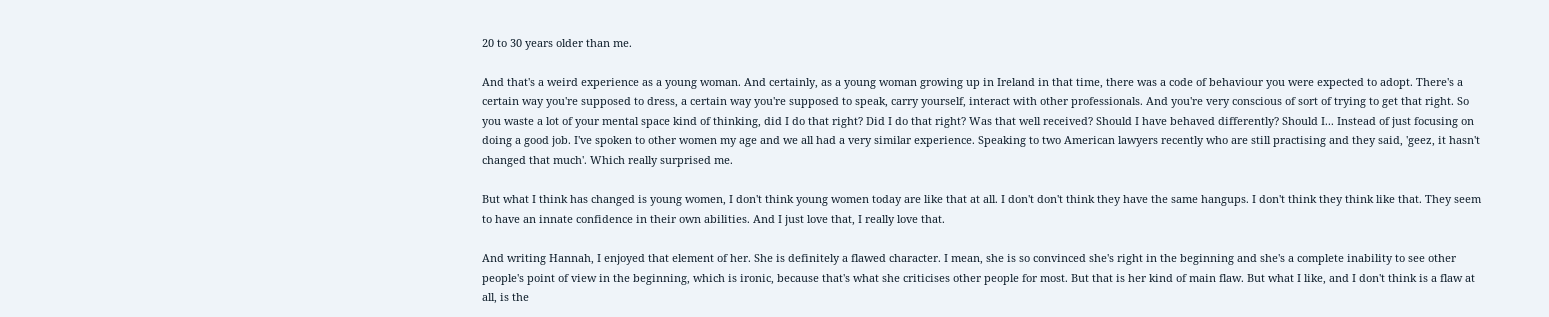20 to 30 years older than me.

And that's a weird experience as a young woman. And certainly, as a young woman growing up in Ireland in that time, there was a code of behaviour you were expected to adopt. There's a certain way you're supposed to dress, a certain way you're supposed to speak, carry yourself, interact with other professionals. And you're very conscious of sort of trying to get that right. So you waste a lot of your mental space kind of thinking, did I do that right? Did I do that right? Was that well received? Should I have behaved differently? Should I... Instead of just focusing on doing a good job. I've spoken to other women my age and we all had a very similar experience. Speaking to two American lawyers recently who are still practising and they said, 'geez, it hasn't changed that much'. Which really surprised me.

But what I think has changed is young women, I don't think young women today are like that at all. I don't don't think they have the same hangups. I don't think they think like that. They seem to have an innate confidence in their own abilities. And I just love that, I really love that.

And writing Hannah, I enjoyed that element of her. She is definitely a flawed character. I mean, she is so convinced she's right in the beginning and she's a complete inability to see other people's point of view in the beginning, which is ironic, because that's what she criticises other people for most. But that is her kind of main flaw. But what I like, and I don't think is a flaw at all, is the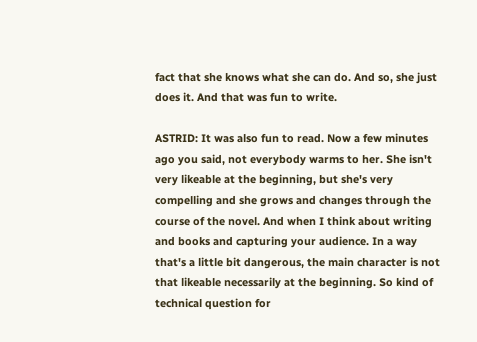fact that she knows what she can do. And so, she just does it. And that was fun to write.

ASTRID: It was also fun to read. Now a few minutes ago you said, not everybody warms to her. She isn't very likeable at the beginning, but she's very compelling and she grows and changes through the course of the novel. And when I think about writing and books and capturing your audience. In a way that's a little bit dangerous, the main character is not that likeable necessarily at the beginning. So kind of technical question for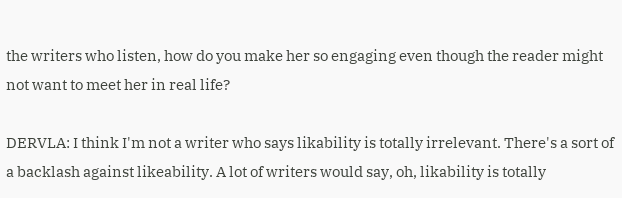the writers who listen, how do you make her so engaging even though the reader might not want to meet her in real life?

DERVLA: I think I'm not a writer who says likability is totally irrelevant. There's a sort of a backlash against likeability. A lot of writers would say, oh, likability is totally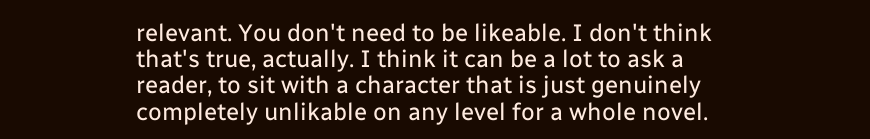relevant. You don't need to be likeable. I don't think that's true, actually. I think it can be a lot to ask a reader, to sit with a character that is just genuinely completely unlikable on any level for a whole novel.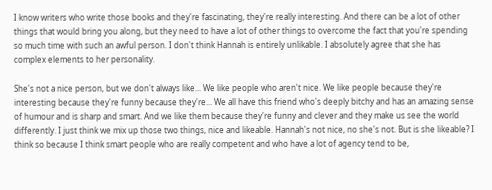I know writers who write those books and they're fascinating, they're really interesting. And there can be a lot of other things that would bring you along, but they need to have a lot of other things to overcome the fact that you're spending so much time with such an awful person. I don't think Hannah is entirely unlikable. I absolutely agree that she has complex elements to her personality.

She's not a nice person, but we don't always like... We like people who aren't nice. We like people because they're interesting because they're funny because they're... We all have this friend who's deeply bitchy and has an amazing sense of humour and is sharp and smart. And we like them because they're funny and clever and they make us see the world differently. I just think we mix up those two things, nice and likeable. Hannah's not nice, no she's not. But is she likeable? I think so because I think smart people who are really competent and who have a lot of agency tend to be,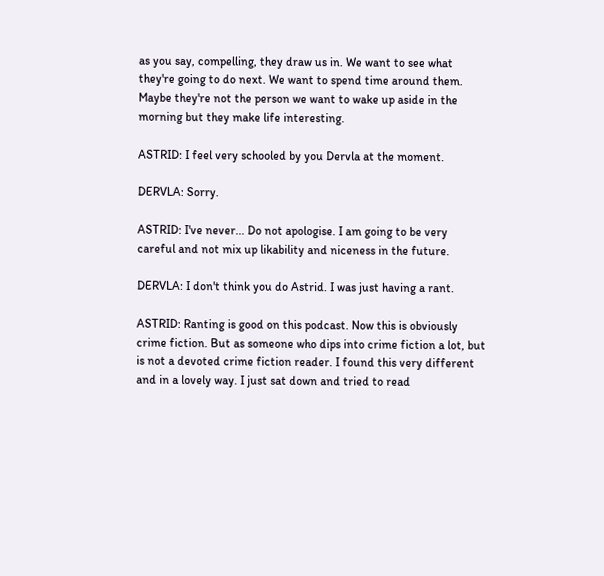as you say, compelling, they draw us in. We want to see what they're going to do next. We want to spend time around them. Maybe they're not the person we want to wake up aside in the morning but they make life interesting.

ASTRID: I feel very schooled by you Dervla at the moment.

DERVLA: Sorry.

ASTRID: I've never... Do not apologise. I am going to be very careful and not mix up likability and niceness in the future.

DERVLA: I don't think you do Astrid. I was just having a rant.

ASTRID: Ranting is good on this podcast. Now this is obviously crime fiction. But as someone who dips into crime fiction a lot, but is not a devoted crime fiction reader. I found this very different and in a lovely way. I just sat down and tried to read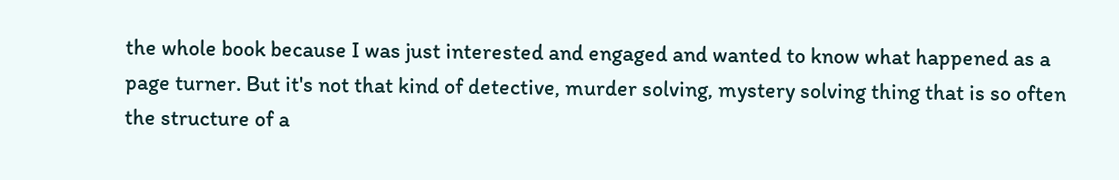the whole book because I was just interested and engaged and wanted to know what happened as a page turner. But it's not that kind of detective, murder solving, mystery solving thing that is so often the structure of a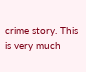crime story. This is very much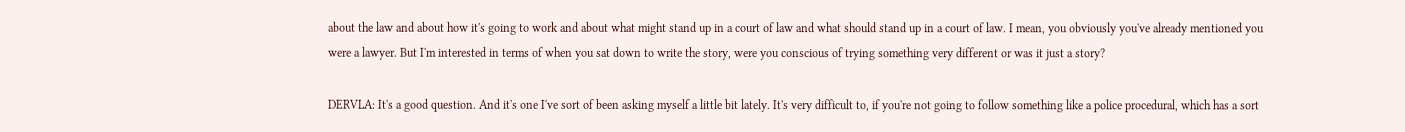about the law and about how it's going to work and about what might stand up in a court of law and what should stand up in a court of law. I mean, you obviously you've already mentioned you were a lawyer. But I'm interested in terms of when you sat down to write the story, were you conscious of trying something very different or was it just a story?

DERVLA: It's a good question. And it's one I've sort of been asking myself a little bit lately. It's very difficult to, if you're not going to follow something like a police procedural, which has a sort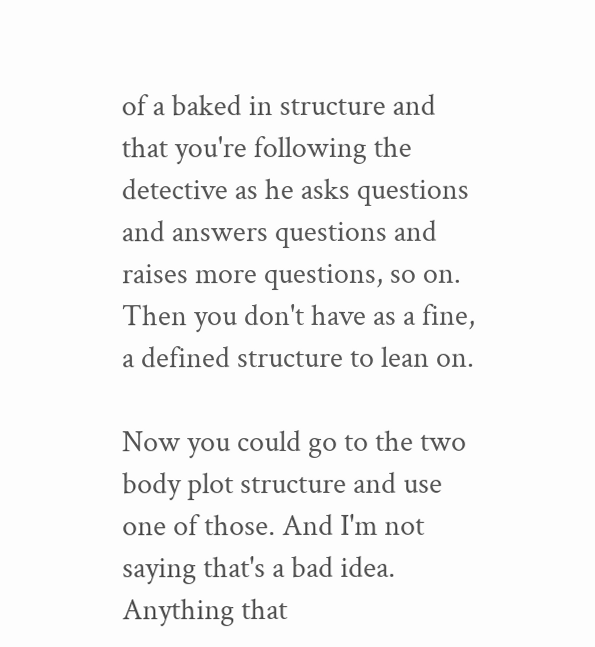of a baked in structure and that you're following the detective as he asks questions and answers questions and raises more questions, so on. Then you don't have as a fine, a defined structure to lean on.

Now you could go to the two body plot structure and use one of those. And I'm not saying that's a bad idea. Anything that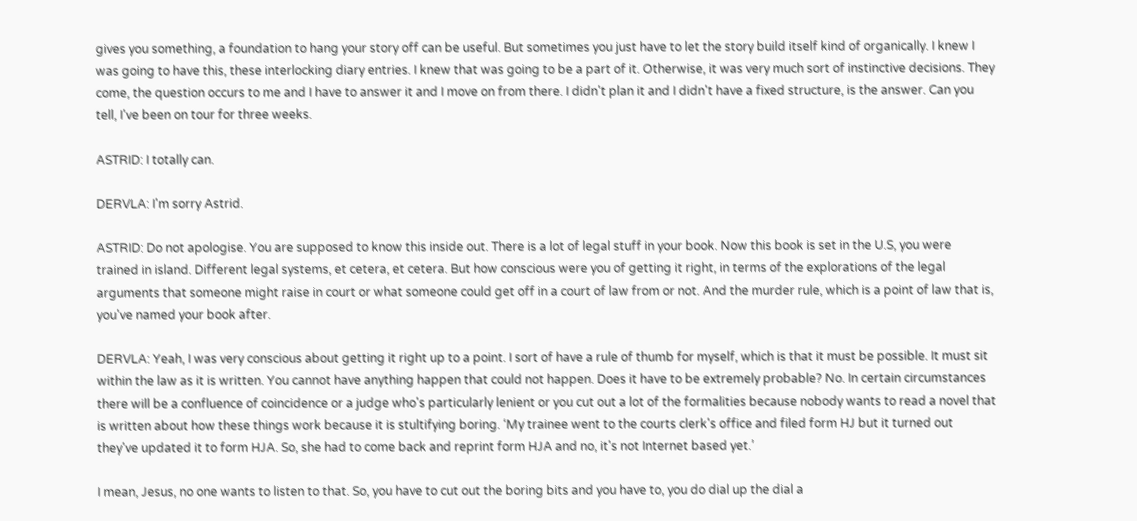gives you something, a foundation to hang your story off can be useful. But sometimes you just have to let the story build itself kind of organically. I knew I was going to have this, these interlocking diary entries. I knew that was going to be a part of it. Otherwise, it was very much sort of instinctive decisions. They come, the question occurs to me and I have to answer it and I move on from there. I didn't plan it and I didn't have a fixed structure, is the answer. Can you tell, I've been on tour for three weeks.

ASTRID: I totally can.

DERVLA: I'm sorry Astrid.

ASTRID: Do not apologise. You are supposed to know this inside out. There is a lot of legal stuff in your book. Now this book is set in the U.S, you were trained in island. Different legal systems, et cetera, et cetera. But how conscious were you of getting it right, in terms of the explorations of the legal arguments that someone might raise in court or what someone could get off in a court of law from or not. And the murder rule, which is a point of law that is, you've named your book after.

DERVLA: Yeah, I was very conscious about getting it right up to a point. I sort of have a rule of thumb for myself, which is that it must be possible. It must sit within the law as it is written. You cannot have anything happen that could not happen. Does it have to be extremely probable? No. In certain circumstances there will be a confluence of coincidence or a judge who's particularly lenient or you cut out a lot of the formalities because nobody wants to read a novel that is written about how these things work because it is stultifying boring. ‘My trainee went to the courts clerk's office and filed form HJ but it turned out they've updated it to form HJA. So, she had to come back and reprint form HJA and no, it's not Internet based yet.’

I mean, Jesus, no one wants to listen to that. So, you have to cut out the boring bits and you have to, you do dial up the dial a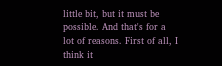little bit, but it must be possible. And that's for a lot of reasons. First of all, I think it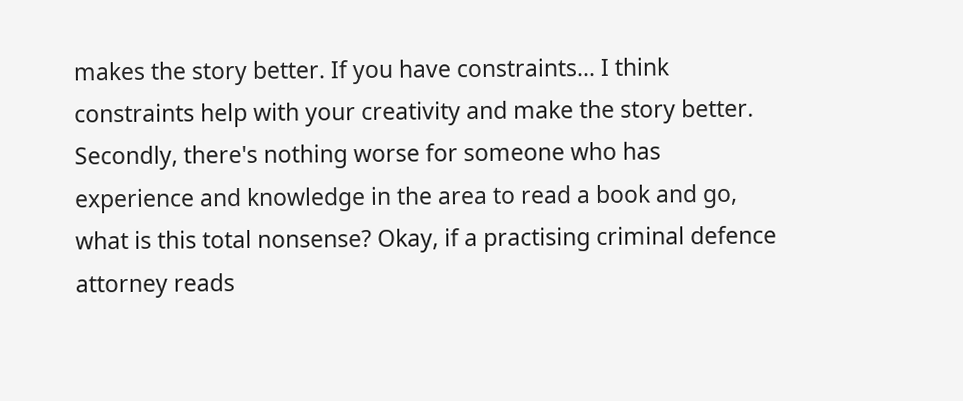makes the story better. If you have constraints... I think constraints help with your creativity and make the story better. Secondly, there's nothing worse for someone who has experience and knowledge in the area to read a book and go, what is this total nonsense? Okay, if a practising criminal defence attorney reads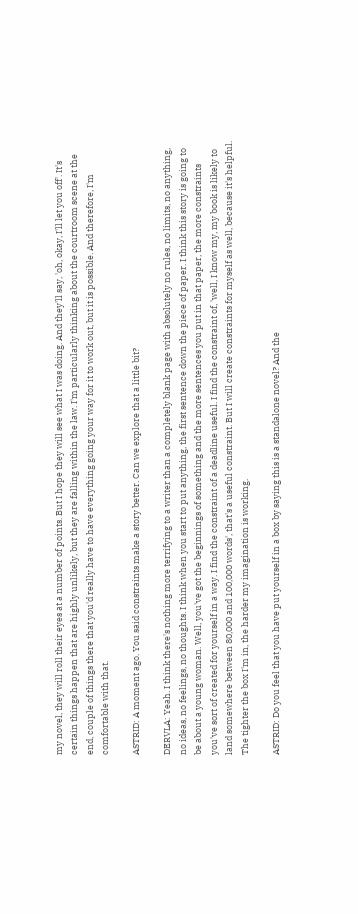my novel, they will roll their eyes at a number of points. But I hope they will see what I was doing. And they'll say, 'oh, okay, I'll let you off'. It's certain things happen that are highly unlikely, but they are falling within the law. I'm particularly thinking about the courtroom scene at the end, couple of things there that you'd really have to have everything going your way for it to work out, but it is possible. And therefore, I'm comfortable with that.

ASTRID: A moment ago. You said constraints make a story better. Can we explore that a little bit?

DERVLA: Yeah. I think there's nothing more terrifying to a writer than a completely blank page with absolutely no rules, no limits, no anything, no ideas, no feelings, no thoughts. I think when you start to put anything, the first sentence down the piece of paper. I think this story is going to be about a young woman. Well, you've got the beginnings of something and the more sentences you put in that paper, the more constraints you've sort of created for yourself in a way. I find the constraint of a deadline useful. I find the constraint of, 'well, I know my, my book is likely to land somewhere between 80,000 and 100,000 words', that's a useful constraint. But I will create constraints for myself as well, because it's helpful. The tighter the box I'm in, the harder my imagination is working.

ASTRID: Do you feel that you have put yourself in a box by saying this is a standalone novel? And the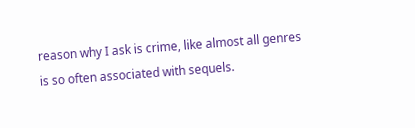reason why I ask is crime, like almost all genres is so often associated with sequels.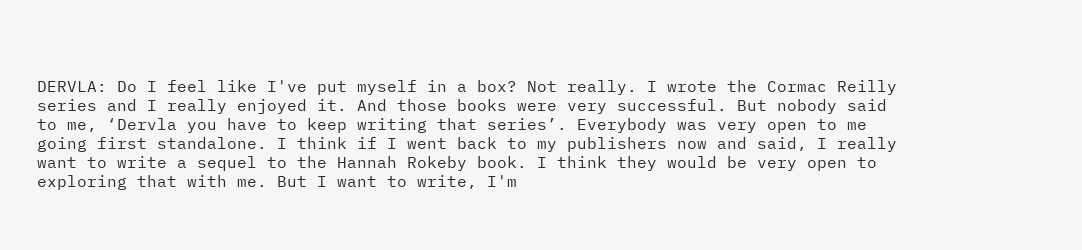DERVLA: Do I feel like I've put myself in a box? Not really. I wrote the Cormac Reilly series and I really enjoyed it. And those books were very successful. But nobody said to me, ‘Dervla you have to keep writing that series’. Everybody was very open to me going first standalone. I think if I went back to my publishers now and said, I really want to write a sequel to the Hannah Rokeby book. I think they would be very open to exploring that with me. But I want to write, I'm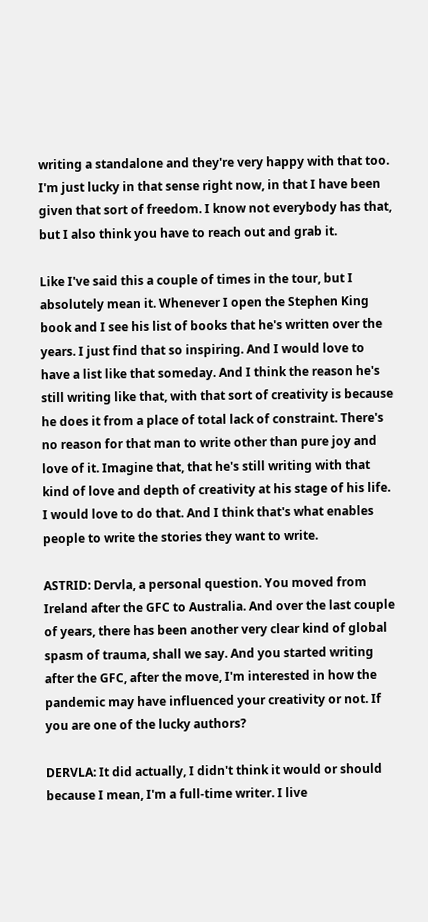writing a standalone and they're very happy with that too. I'm just lucky in that sense right now, in that I have been given that sort of freedom. I know not everybody has that, but I also think you have to reach out and grab it.

Like I've said this a couple of times in the tour, but I absolutely mean it. Whenever I open the Stephen King book and I see his list of books that he's written over the years. I just find that so inspiring. And I would love to have a list like that someday. And I think the reason he's still writing like that, with that sort of creativity is because he does it from a place of total lack of constraint. There's no reason for that man to write other than pure joy and love of it. Imagine that, that he's still writing with that kind of love and depth of creativity at his stage of his life. I would love to do that. And I think that's what enables people to write the stories they want to write.

ASTRID: Dervla, a personal question. You moved from Ireland after the GFC to Australia. And over the last couple of years, there has been another very clear kind of global spasm of trauma, shall we say. And you started writing after the GFC, after the move, I'm interested in how the pandemic may have influenced your creativity or not. If you are one of the lucky authors?

DERVLA: It did actually, I didn't think it would or should because I mean, I'm a full-time writer. I live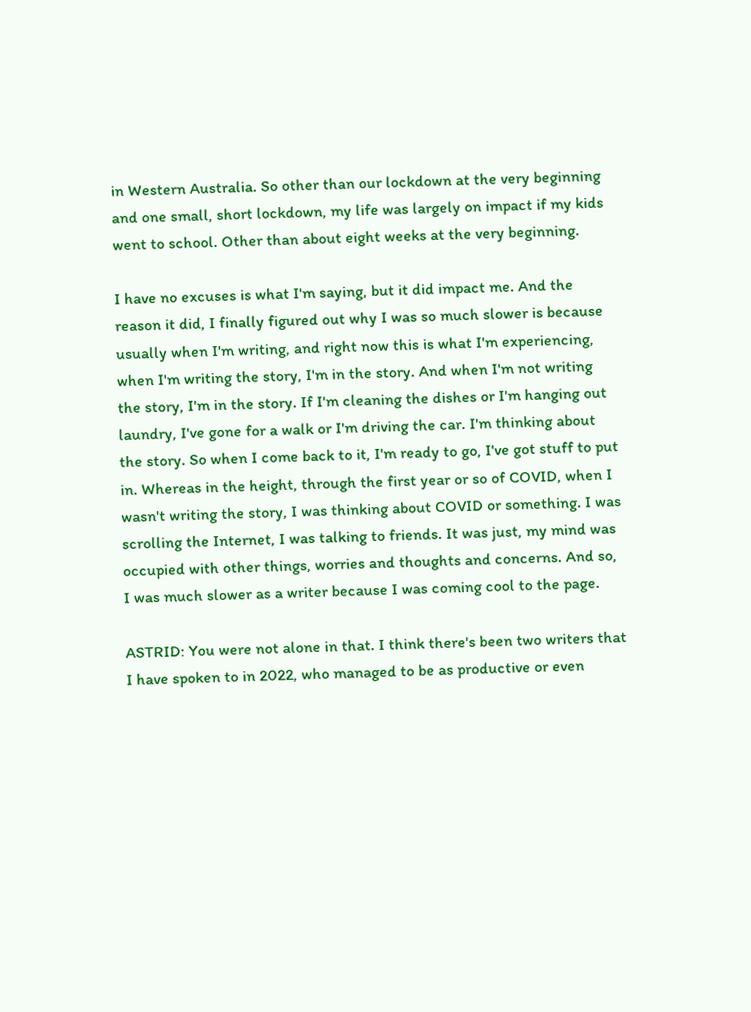in Western Australia. So other than our lockdown at the very beginning and one small, short lockdown, my life was largely on impact if my kids went to school. Other than about eight weeks at the very beginning.

I have no excuses is what I'm saying, but it did impact me. And the reason it did, I finally figured out why I was so much slower is because usually when I'm writing, and right now this is what I'm experiencing, when I'm writing the story, I'm in the story. And when I'm not writing the story, I'm in the story. If I'm cleaning the dishes or I'm hanging out laundry, I've gone for a walk or I'm driving the car. I'm thinking about the story. So when I come back to it, I'm ready to go, I've got stuff to put in. Whereas in the height, through the first year or so of COVID, when I wasn't writing the story, I was thinking about COVID or something. I was scrolling the Internet, I was talking to friends. It was just, my mind was occupied with other things, worries and thoughts and concerns. And so, I was much slower as a writer because I was coming cool to the page.

ASTRID: You were not alone in that. I think there's been two writers that I have spoken to in 2022, who managed to be as productive or even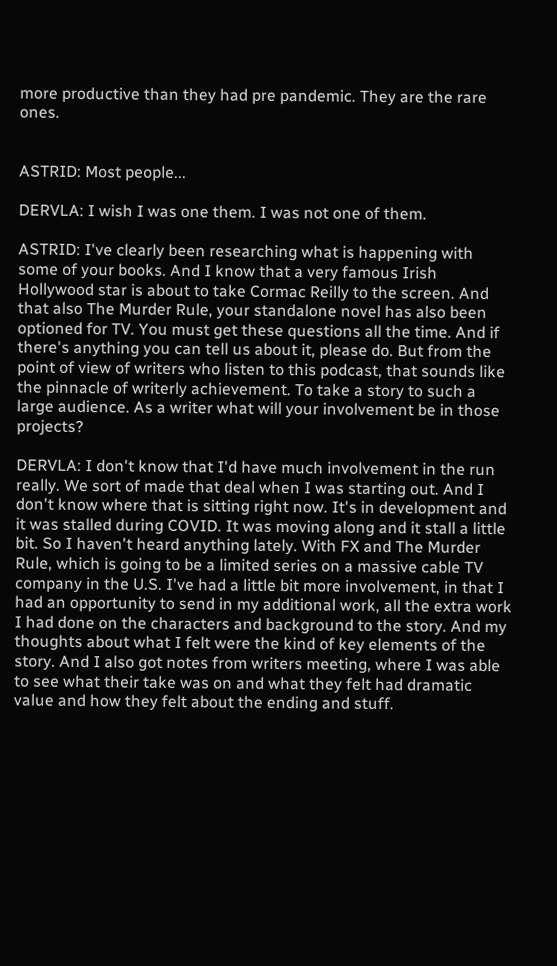more productive than they had pre pandemic. They are the rare ones.


ASTRID: Most people...

DERVLA: I wish I was one them. I was not one of them.

ASTRID: I've clearly been researching what is happening with some of your books. And I know that a very famous Irish Hollywood star is about to take Cormac Reilly to the screen. And that also The Murder Rule, your standalone novel has also been optioned for TV. You must get these questions all the time. And if there's anything you can tell us about it, please do. But from the point of view of writers who listen to this podcast, that sounds like the pinnacle of writerly achievement. To take a story to such a large audience. As a writer what will your involvement be in those projects?

DERVLA: I don't know that I'd have much involvement in the run really. We sort of made that deal when I was starting out. And I don't know where that is sitting right now. It's in development and it was stalled during COVID. It was moving along and it stall a little bit. So I haven't heard anything lately. With FX and The Murder Rule, which is going to be a limited series on a massive cable TV company in the U.S. I've had a little bit more involvement, in that I had an opportunity to send in my additional work, all the extra work I had done on the characters and background to the story. And my thoughts about what I felt were the kind of key elements of the story. And I also got notes from writers meeting, where I was able to see what their take was on and what they felt had dramatic value and how they felt about the ending and stuff.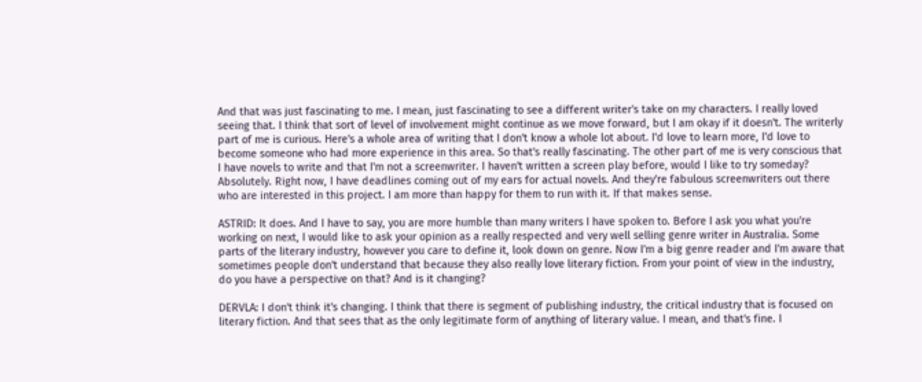And that was just fascinating to me. I mean, just fascinating to see a different writer's take on my characters. I really loved seeing that. I think that sort of level of involvement might continue as we move forward, but I am okay if it doesn't. The writerly part of me is curious. Here's a whole area of writing that I don't know a whole lot about. I'd love to learn more, I'd love to become someone who had more experience in this area. So that's really fascinating. The other part of me is very conscious that I have novels to write and that I'm not a screenwriter. I haven't written a screen play before, would I like to try someday? Absolutely. Right now, I have deadlines coming out of my ears for actual novels. And they're fabulous screenwriters out there who are interested in this project. I am more than happy for them to run with it. If that makes sense.

ASTRID: It does. And I have to say, you are more humble than many writers I have spoken to. Before I ask you what you're working on next, I would like to ask your opinion as a really respected and very well selling genre writer in Australia. Some parts of the literary industry, however you care to define it, look down on genre. Now I'm a big genre reader and I'm aware that sometimes people don't understand that because they also really love literary fiction. From your point of view in the industry, do you have a perspective on that? And is it changing?

DERVLA: I don't think it's changing. I think that there is segment of publishing industry, the critical industry that is focused on literary fiction. And that sees that as the only legitimate form of anything of literary value. I mean, and that's fine. I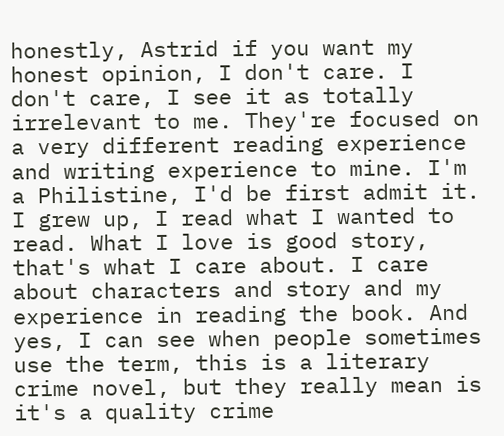honestly, Astrid if you want my honest opinion, I don't care. I don't care, I see it as totally irrelevant to me. They're focused on a very different reading experience and writing experience to mine. I'm a Philistine, I'd be first admit it. I grew up, I read what I wanted to read. What I love is good story, that's what I care about. I care about characters and story and my experience in reading the book. And yes, I can see when people sometimes use the term, this is a literary crime novel, but they really mean is it's a quality crime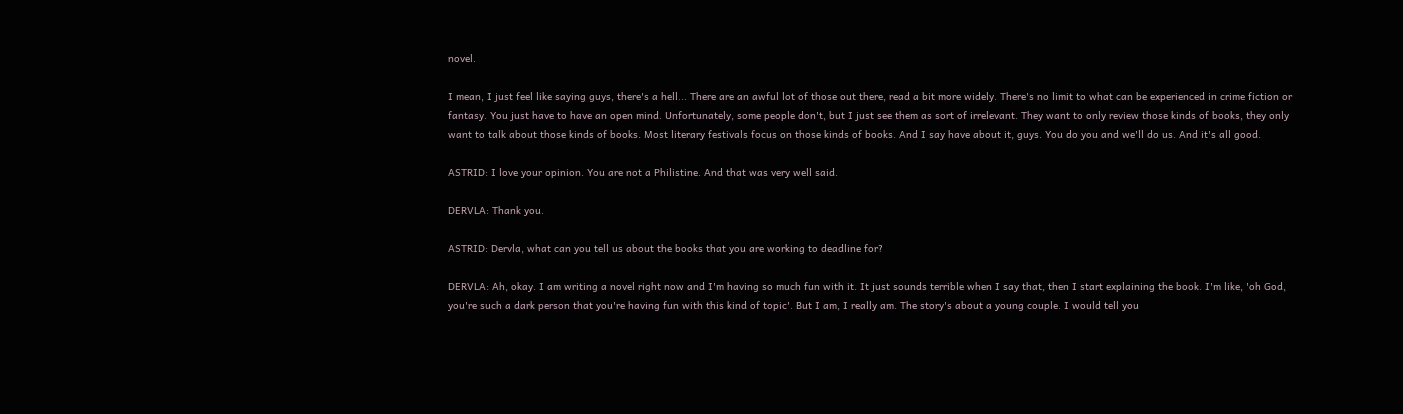novel.

I mean, I just feel like saying guys, there's a hell... There are an awful lot of those out there, read a bit more widely. There's no limit to what can be experienced in crime fiction or fantasy. You just have to have an open mind. Unfortunately, some people don't, but I just see them as sort of irrelevant. They want to only review those kinds of books, they only want to talk about those kinds of books. Most literary festivals focus on those kinds of books. And I say have about it, guys. You do you and we'll do us. And it's all good.

ASTRID: I love your opinion. You are not a Philistine. And that was very well said.

DERVLA: Thank you.

ASTRID: Dervla, what can you tell us about the books that you are working to deadline for?

DERVLA: Ah, okay. I am writing a novel right now and I'm having so much fun with it. It just sounds terrible when I say that, then I start explaining the book. I'm like, 'oh God, you're such a dark person that you're having fun with this kind of topic'. But I am, I really am. The story's about a young couple. I would tell you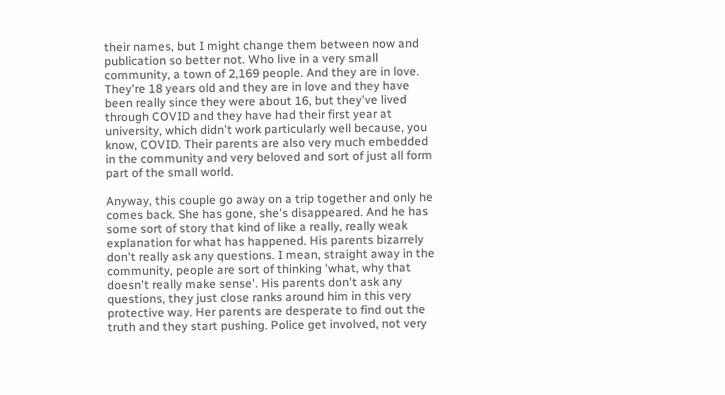their names, but I might change them between now and publication so better not. Who live in a very small community, a town of 2,169 people. And they are in love. They're 18 years old and they are in love and they have been really since they were about 16, but they've lived through COVID and they have had their first year at university, which didn't work particularly well because, you know, COVID. Their parents are also very much embedded in the community and very beloved and sort of just all form part of the small world.

Anyway, this couple go away on a trip together and only he comes back. She has gone, she's disappeared. And he has some sort of story that kind of like a really, really weak explanation for what has happened. His parents bizarrely don't really ask any questions. I mean, straight away in the community, people are sort of thinking 'what, why that doesn't really make sense'. His parents don't ask any questions, they just close ranks around him in this very protective way. Her parents are desperate to find out the truth and they start pushing. Police get involved, not very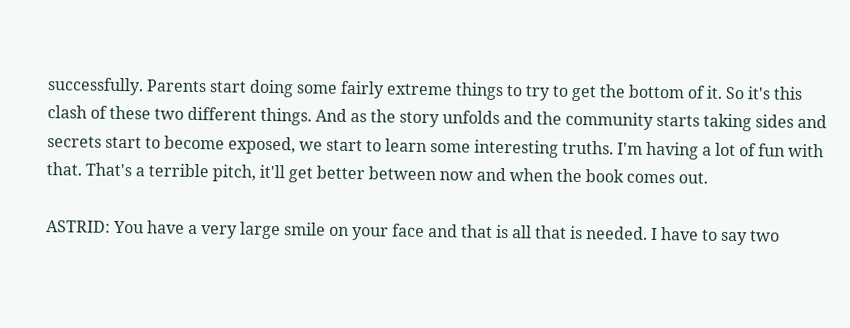successfully. Parents start doing some fairly extreme things to try to get the bottom of it. So it's this clash of these two different things. And as the story unfolds and the community starts taking sides and secrets start to become exposed, we start to learn some interesting truths. I'm having a lot of fun with that. That's a terrible pitch, it'll get better between now and when the book comes out.

ASTRID: You have a very large smile on your face and that is all that is needed. I have to say two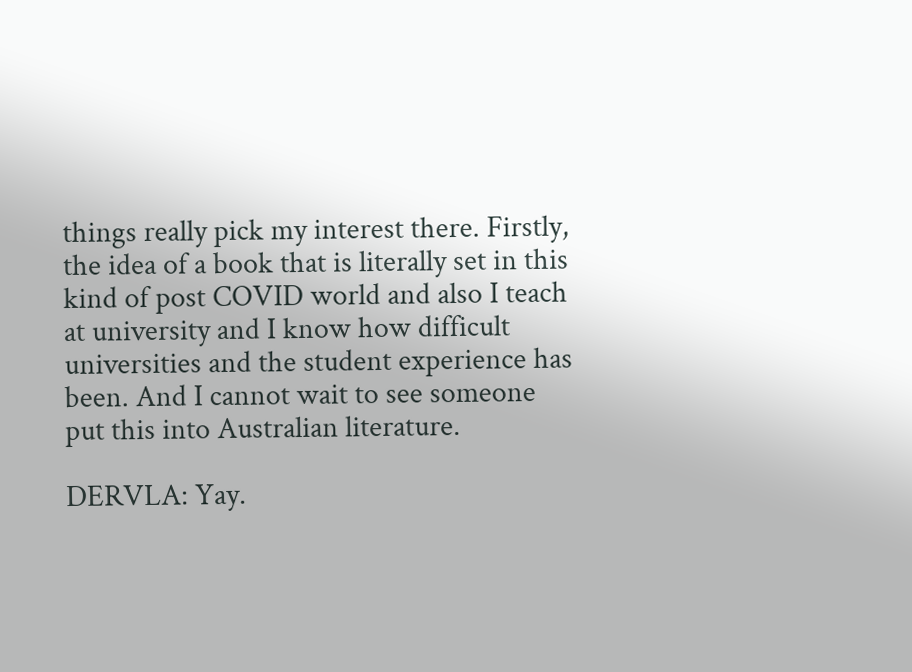things really pick my interest there. Firstly, the idea of a book that is literally set in this kind of post COVID world and also I teach at university and I know how difficult universities and the student experience has been. And I cannot wait to see someone put this into Australian literature.

DERVLA: Yay.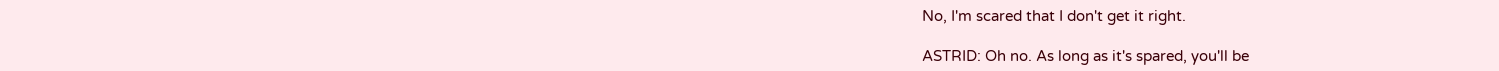No, I'm scared that I don't get it right.

ASTRID: Oh no. As long as it's spared, you'll be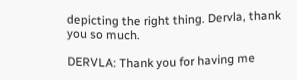depicting the right thing. Dervla, thank you so much.

DERVLA: Thank you for having me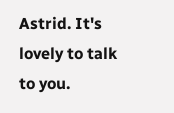Astrid. It's lovely to talk to you.